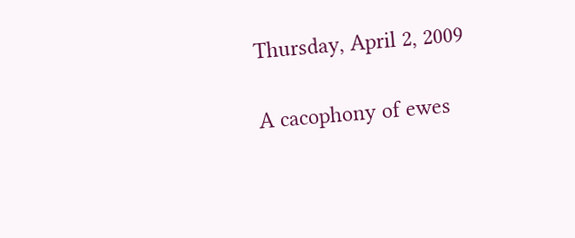Thursday, April 2, 2009

A cacophony of ewes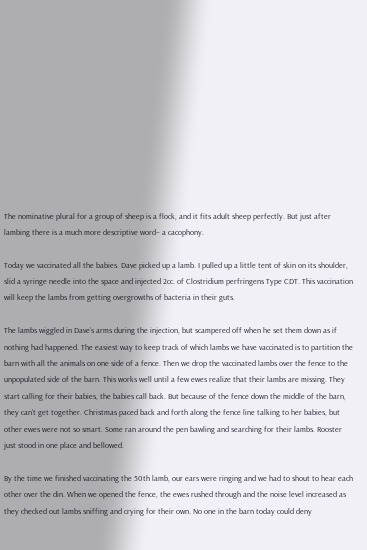The nominative plural for a group of sheep is a flock, and it fits adult sheep perfectly. But just after lambing there is a much more descriptive word– a cacophony.

Today we vaccinated all the babies. Dave picked up a lamb. I pulled up a little tent of skin on its shoulder, slid a syringe needle into the space and injected 2cc. of Clostridium perfringens Type CDT. This vaccination will keep the lambs from getting overgrowths of bacteria in their guts.

The lambs wiggled in Dave’s arms during the injection, but scampered off when he set them down as if nothing had happened. The easiest way to keep track of which lambs we have vaccinated is to partition the barn with all the animals on one side of a fence. Then we drop the vaccinated lambs over the fence to the unpopulated side of the barn. This works well until a few ewes realize that their lambs are missing. They start calling for their babies, the babies call back. But because of the fence down the middle of the barn, they can’t get together. Christmas paced back and forth along the fence line talking to her babies, but other ewes were not so smart. Some ran around the pen bawling and searching for their lambs. Rooster just stood in one place and bellowed.

By the time we finished vaccinating the 50th lamb, our ears were ringing and we had to shout to hear each other over the din. When we opened the fence, the ewes rushed through and the noise level increased as they checked out lambs sniffing and crying for their own. No one in the barn today could deny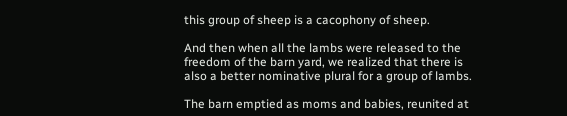this group of sheep is a cacophony of sheep.

And then when all the lambs were released to the freedom of the barn yard, we realized that there is also a better nominative plural for a group of lambs.

The barn emptied as moms and babies, reunited at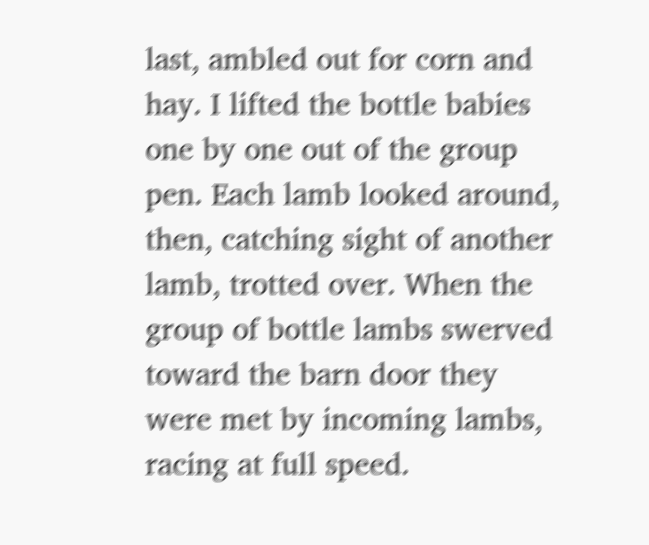last, ambled out for corn and hay. I lifted the bottle babies one by one out of the group pen. Each lamb looked around, then, catching sight of another lamb, trotted over. When the group of bottle lambs swerved toward the barn door they were met by incoming lambs, racing at full speed.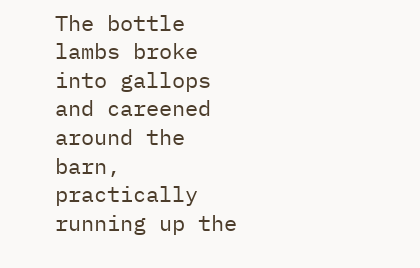The bottle lambs broke into gallops and careened around the barn, practically running up the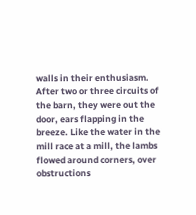walls in their enthusiasm. After two or three circuits of the barn, they were out the door, ears flapping in the breeze. Like the water in the mill race at a mill, the lambs flowed around corners, over obstructions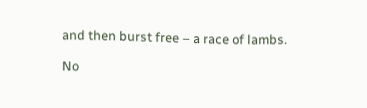and then burst free – a race of lambs.

No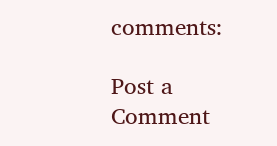comments:

Post a Comment